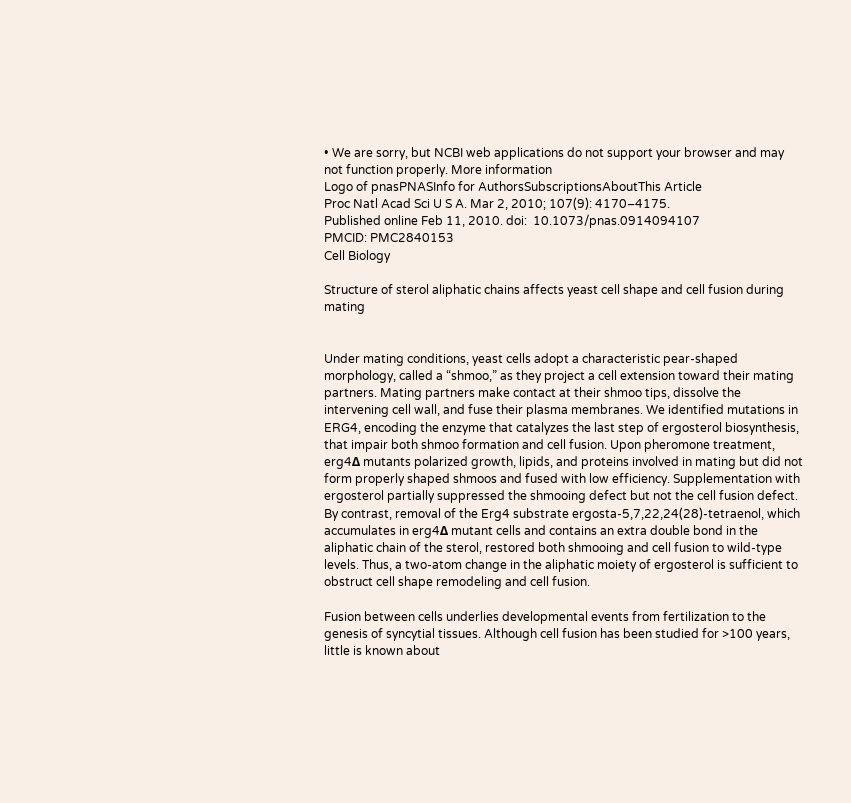• We are sorry, but NCBI web applications do not support your browser and may not function properly. More information
Logo of pnasPNASInfo for AuthorsSubscriptionsAboutThis Article
Proc Natl Acad Sci U S A. Mar 2, 2010; 107(9): 4170–4175.
Published online Feb 11, 2010. doi:  10.1073/pnas.0914094107
PMCID: PMC2840153
Cell Biology

Structure of sterol aliphatic chains affects yeast cell shape and cell fusion during mating


Under mating conditions, yeast cells adopt a characteristic pear-shaped morphology, called a “shmoo,” as they project a cell extension toward their mating partners. Mating partners make contact at their shmoo tips, dissolve the intervening cell wall, and fuse their plasma membranes. We identified mutations in ERG4, encoding the enzyme that catalyzes the last step of ergosterol biosynthesis, that impair both shmoo formation and cell fusion. Upon pheromone treatment, erg4Δ mutants polarized growth, lipids, and proteins involved in mating but did not form properly shaped shmoos and fused with low efficiency. Supplementation with ergosterol partially suppressed the shmooing defect but not the cell fusion defect. By contrast, removal of the Erg4 substrate ergosta-5,7,22,24(28)-tetraenol, which accumulates in erg4Δ mutant cells and contains an extra double bond in the aliphatic chain of the sterol, restored both shmooing and cell fusion to wild-type levels. Thus, a two-atom change in the aliphatic moiety of ergosterol is sufficient to obstruct cell shape remodeling and cell fusion.

Fusion between cells underlies developmental events from fertilization to the genesis of syncytial tissues. Although cell fusion has been studied for >100 years, little is known about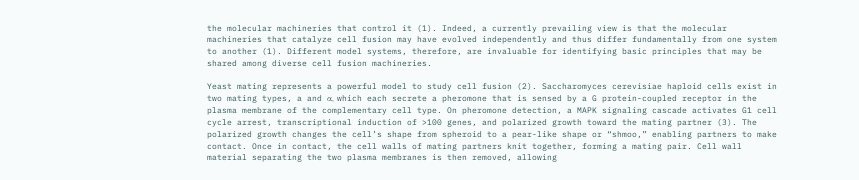the molecular machineries that control it (1). Indeed, a currently prevailing view is that the molecular machineries that catalyze cell fusion may have evolved independently and thus differ fundamentally from one system to another (1). Different model systems, therefore, are invaluable for identifying basic principles that may be shared among diverse cell fusion machineries.

Yeast mating represents a powerful model to study cell fusion (2). Saccharomyces cerevisiae haploid cells exist in two mating types, a and α, which each secrete a pheromone that is sensed by a G protein-coupled receptor in the plasma membrane of the complementary cell type. On pheromone detection, a MAPK signaling cascade activates G1 cell cycle arrest, transcriptional induction of >100 genes, and polarized growth toward the mating partner (3). The polarized growth changes the cell’s shape from spheroid to a pear-like shape or “shmoo,” enabling partners to make contact. Once in contact, the cell walls of mating partners knit together, forming a mating pair. Cell wall material separating the two plasma membranes is then removed, allowing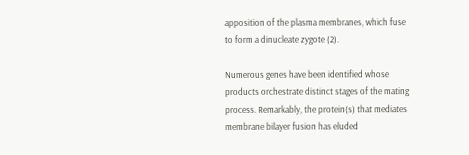apposition of the plasma membranes, which fuse to form a dinucleate zygote (2).

Numerous genes have been identified whose products orchestrate distinct stages of the mating process. Remarkably, the protein(s) that mediates membrane bilayer fusion has eluded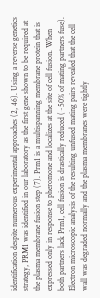identification despite numerous experimental approaches (2, 46). Using a reverse genetics strategy, PRM1 was identified in our laboratory as the first gene shown to be required at the plasma membrane fusion step (7). Prm1 is a multispanning membrane protein that is expressed only in response to pheromone and localizes at the site of cell fusion. When both partners lack Prm1, cell fusion is drastically reduced (~50% of mating partners fuse). Electron microscopic analysis of the resulting unfused mating pairs revealed that the cell wall was degraded normally and the plasma membranes were tightly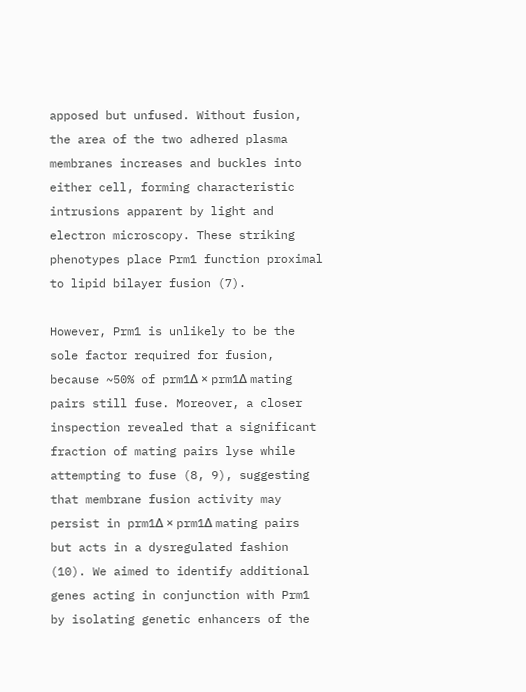apposed but unfused. Without fusion, the area of the two adhered plasma membranes increases and buckles into either cell, forming characteristic intrusions apparent by light and electron microscopy. These striking phenotypes place Prm1 function proximal to lipid bilayer fusion (7).

However, Prm1 is unlikely to be the sole factor required for fusion, because ~50% of prm1Δ × prm1Δ mating pairs still fuse. Moreover, a closer inspection revealed that a significant fraction of mating pairs lyse while attempting to fuse (8, 9), suggesting that membrane fusion activity may persist in prm1Δ × prm1Δ mating pairs but acts in a dysregulated fashion (10). We aimed to identify additional genes acting in conjunction with Prm1 by isolating genetic enhancers of the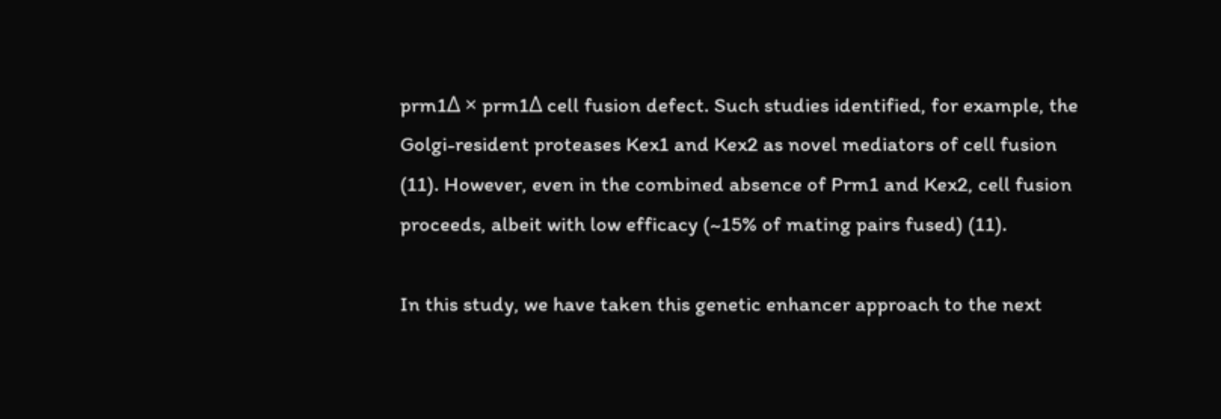prm1Δ × prm1Δ cell fusion defect. Such studies identified, for example, the Golgi-resident proteases Kex1 and Kex2 as novel mediators of cell fusion (11). However, even in the combined absence of Prm1 and Kex2, cell fusion proceeds, albeit with low efficacy (~15% of mating pairs fused) (11).

In this study, we have taken this genetic enhancer approach to the next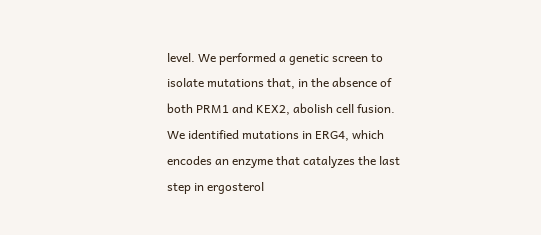level. We performed a genetic screen to isolate mutations that, in the absence of both PRM1 and KEX2, abolish cell fusion. We identified mutations in ERG4, which encodes an enzyme that catalyzes the last step in ergosterol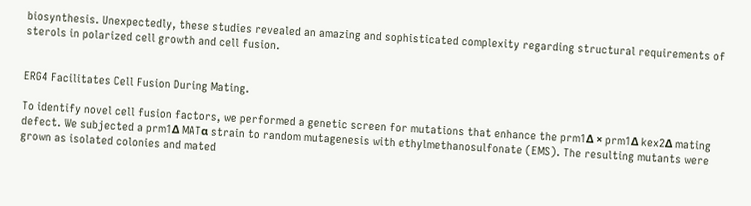biosynthesis. Unexpectedly, these studies revealed an amazing and sophisticated complexity regarding structural requirements of sterols in polarized cell growth and cell fusion.


ERG4 Facilitates Cell Fusion During Mating.

To identify novel cell fusion factors, we performed a genetic screen for mutations that enhance the prm1Δ × prm1Δ kex2Δ mating defect. We subjected a prm1Δ MATα strain to random mutagenesis with ethylmethanosulfonate (EMS). The resulting mutants were grown as isolated colonies and mated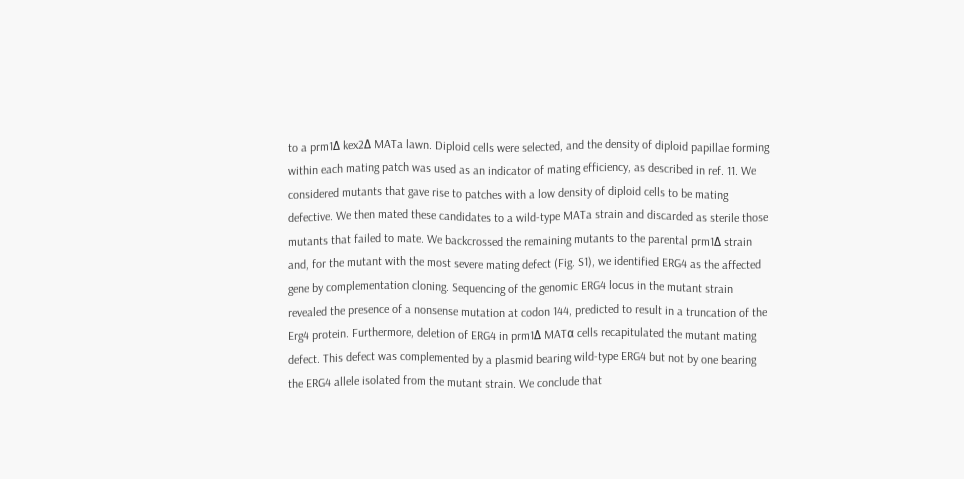to a prm1Δ kex2Δ MATa lawn. Diploid cells were selected, and the density of diploid papillae forming within each mating patch was used as an indicator of mating efficiency, as described in ref. 11. We considered mutants that gave rise to patches with a low density of diploid cells to be mating defective. We then mated these candidates to a wild-type MATa strain and discarded as sterile those mutants that failed to mate. We backcrossed the remaining mutants to the parental prm1Δ strain and, for the mutant with the most severe mating defect (Fig. S1), we identified ERG4 as the affected gene by complementation cloning. Sequencing of the genomic ERG4 locus in the mutant strain revealed the presence of a nonsense mutation at codon 144, predicted to result in a truncation of the Erg4 protein. Furthermore, deletion of ERG4 in prm1Δ MATα cells recapitulated the mutant mating defect. This defect was complemented by a plasmid bearing wild-type ERG4 but not by one bearing the ERG4 allele isolated from the mutant strain. We conclude that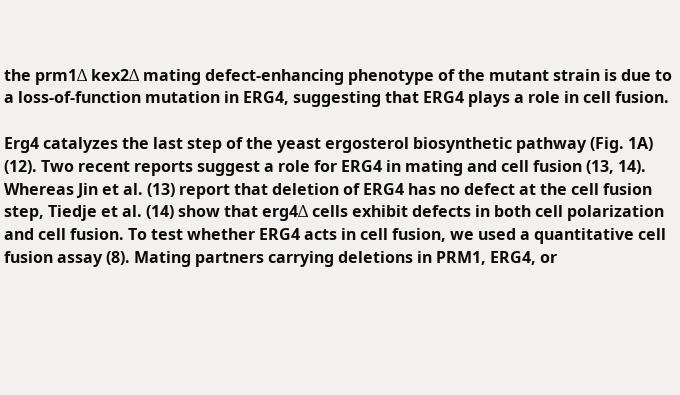the prm1Δ kex2Δ mating defect-enhancing phenotype of the mutant strain is due to a loss-of-function mutation in ERG4, suggesting that ERG4 plays a role in cell fusion.

Erg4 catalyzes the last step of the yeast ergosterol biosynthetic pathway (Fig. 1A) (12). Two recent reports suggest a role for ERG4 in mating and cell fusion (13, 14). Whereas Jin et al. (13) report that deletion of ERG4 has no defect at the cell fusion step, Tiedje et al. (14) show that erg4Δ cells exhibit defects in both cell polarization and cell fusion. To test whether ERG4 acts in cell fusion, we used a quantitative cell fusion assay (8). Mating partners carrying deletions in PRM1, ERG4, or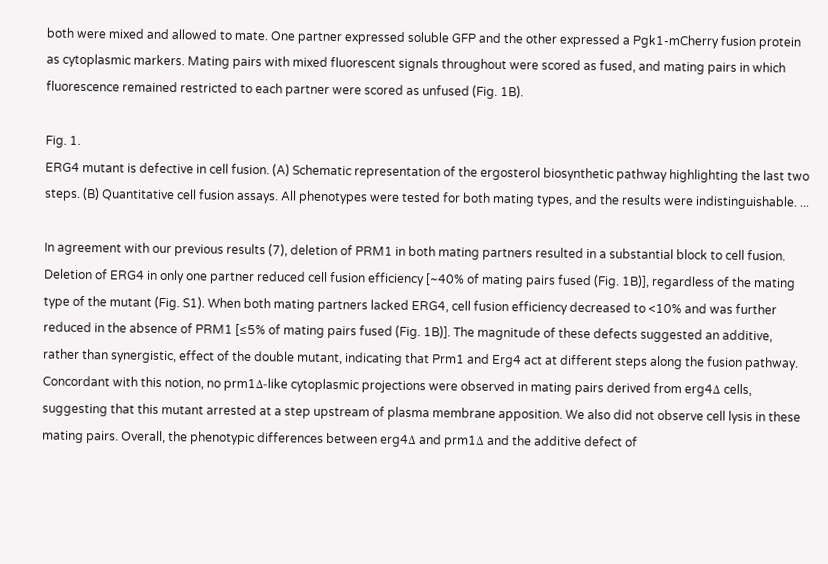both were mixed and allowed to mate. One partner expressed soluble GFP and the other expressed a Pgk1-mCherry fusion protein as cytoplasmic markers. Mating pairs with mixed fluorescent signals throughout were scored as fused, and mating pairs in which fluorescence remained restricted to each partner were scored as unfused (Fig. 1B).

Fig. 1.
ERG4 mutant is defective in cell fusion. (A) Schematic representation of the ergosterol biosynthetic pathway highlighting the last two steps. (B) Quantitative cell fusion assays. All phenotypes were tested for both mating types, and the results were indistinguishable. ...

In agreement with our previous results (7), deletion of PRM1 in both mating partners resulted in a substantial block to cell fusion. Deletion of ERG4 in only one partner reduced cell fusion efficiency [~40% of mating pairs fused (Fig. 1B)], regardless of the mating type of the mutant (Fig. S1). When both mating partners lacked ERG4, cell fusion efficiency decreased to <10% and was further reduced in the absence of PRM1 [≤5% of mating pairs fused (Fig. 1B)]. The magnitude of these defects suggested an additive, rather than synergistic, effect of the double mutant, indicating that Prm1 and Erg4 act at different steps along the fusion pathway. Concordant with this notion, no prm1Δ-like cytoplasmic projections were observed in mating pairs derived from erg4Δ cells, suggesting that this mutant arrested at a step upstream of plasma membrane apposition. We also did not observe cell lysis in these mating pairs. Overall, the phenotypic differences between erg4Δ and prm1Δ and the additive defect of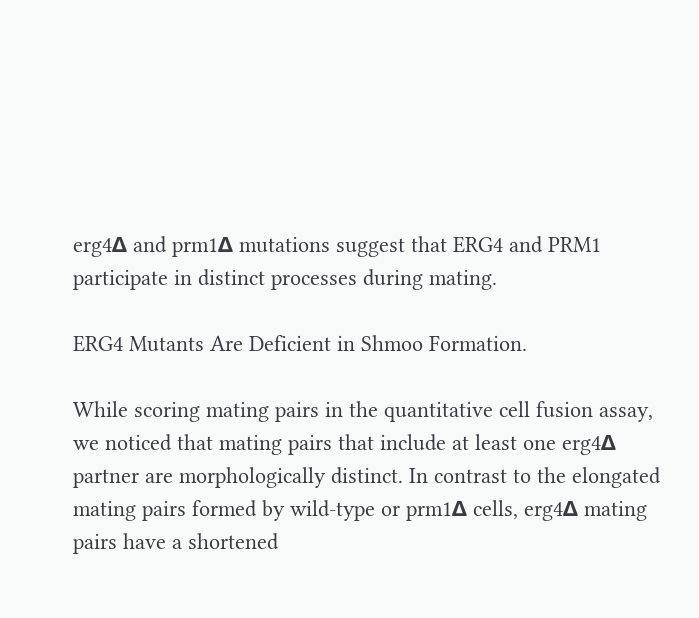erg4Δ and prm1Δ mutations suggest that ERG4 and PRM1 participate in distinct processes during mating.

ERG4 Mutants Are Deficient in Shmoo Formation.

While scoring mating pairs in the quantitative cell fusion assay, we noticed that mating pairs that include at least one erg4Δ partner are morphologically distinct. In contrast to the elongated mating pairs formed by wild-type or prm1Δ cells, erg4Δ mating pairs have a shortened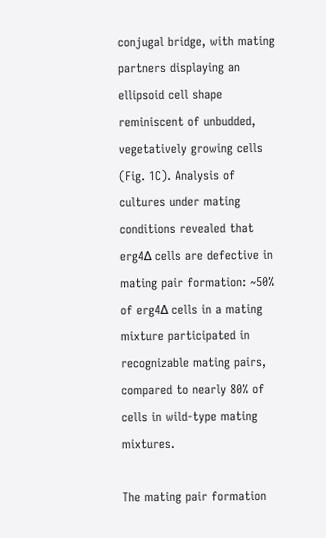conjugal bridge, with mating partners displaying an ellipsoid cell shape reminiscent of unbudded, vegetatively growing cells (Fig. 1C). Analysis of cultures under mating conditions revealed that erg4Δ cells are defective in mating pair formation: ~50% of erg4Δ cells in a mating mixture participated in recognizable mating pairs, compared to nearly 80% of cells in wild-type mating mixtures.

The mating pair formation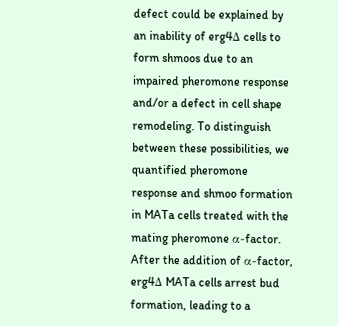defect could be explained by an inability of erg4Δ cells to form shmoos due to an impaired pheromone response and/or a defect in cell shape remodeling. To distinguish between these possibilities, we quantified pheromone response and shmoo formation in MATa cells treated with the mating pheromone α-factor. After the addition of α-factor, erg4Δ MATa cells arrest bud formation, leading to a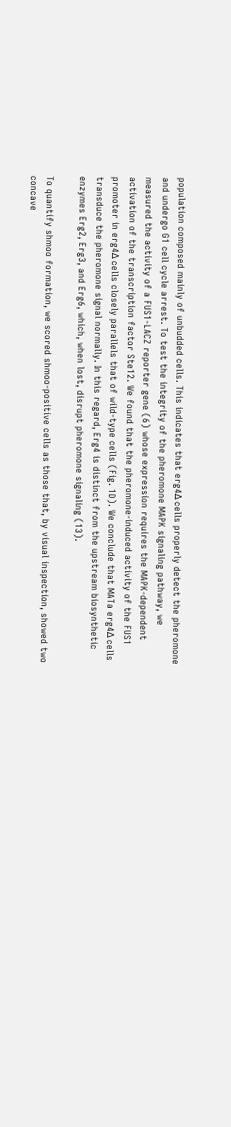population composed mainly of unbudded cells. This indicates that erg4Δ cells properly detect the pheromone and undergo G1 cell cycle arrest. To test the integrity of the pheromone MAPK signaling pathway, we measured the activity of a FUS1-LACZ reporter gene (6) whose expression requires the MAPK-dependent activation of the transcription factor Ste12. We found that the pheromone-induced activity of the FUS1 promoter in erg4Δ cells closely parallels that of wild-type cells (Fig. 1D). We conclude that MATa erg4Δ cells transduce the pheromone signal normally. In this regard, Erg4 is distinct from the upstream biosynthetic enzymes Erg2, Erg3, and Erg6, which, when lost, disrupt pheromone signaling (13).

To quantify shmoo formation, we scored shmoo-positive cells as those that, by visual inspection, showed two concave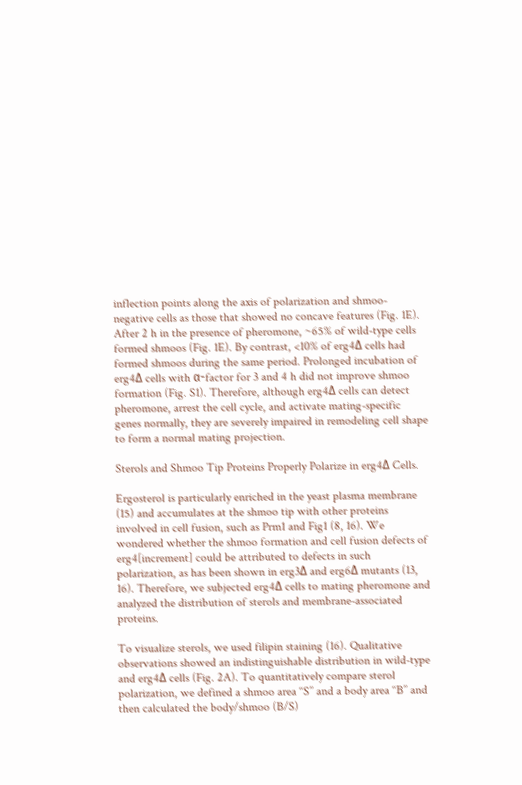inflection points along the axis of polarization and shmoo-negative cells as those that showed no concave features (Fig. 1E). After 2 h in the presence of pheromone, ~65% of wild-type cells formed shmoos (Fig. 1E). By contrast, <10% of erg4Δ cells had formed shmoos during the same period. Prolonged incubation of erg4Δ cells with α-factor for 3 and 4 h did not improve shmoo formation (Fig. S1). Therefore, although erg4Δ cells can detect pheromone, arrest the cell cycle, and activate mating-specific genes normally, they are severely impaired in remodeling cell shape to form a normal mating projection.

Sterols and Shmoo Tip Proteins Properly Polarize in erg4Δ Cells.

Ergosterol is particularly enriched in the yeast plasma membrane (15) and accumulates at the shmoo tip with other proteins involved in cell fusion, such as Prm1 and Fig1 (8, 16). We wondered whether the shmoo formation and cell fusion defects of erg4[increment] could be attributed to defects in such polarization, as has been shown in erg3Δ and erg6Δ mutants (13, 16). Therefore, we subjected erg4Δ cells to mating pheromone and analyzed the distribution of sterols and membrane-associated proteins.

To visualize sterols, we used filipin staining (16). Qualitative observations showed an indistinguishable distribution in wild-type and erg4Δ cells (Fig. 2A). To quantitatively compare sterol polarization, we defined a shmoo area ‘‘S’’ and a body area ‘‘B’’ and then calculated the body/shmoo (B/S)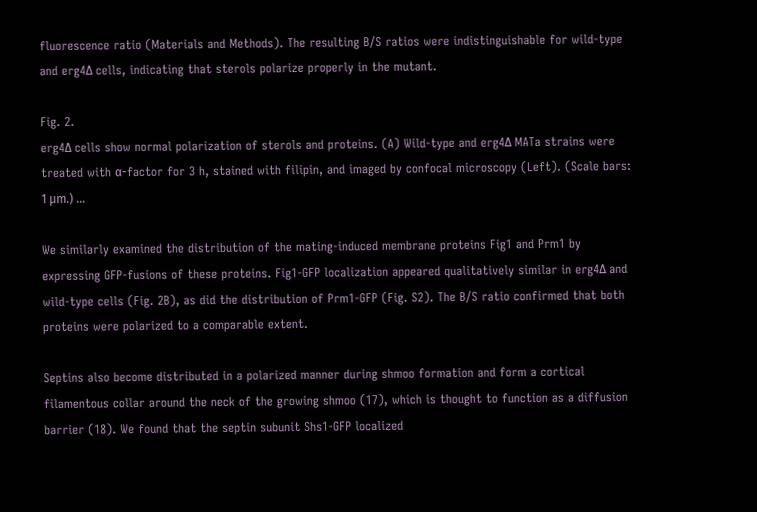fluorescence ratio (Materials and Methods). The resulting B/S ratios were indistinguishable for wild-type and erg4Δ cells, indicating that sterols polarize properly in the mutant.

Fig. 2.
erg4Δ cells show normal polarization of sterols and proteins. (A) Wild-type and erg4Δ MATa strains were treated with α-factor for 3 h, stained with filipin, and imaged by confocal microscopy (Left). (Scale bars: 1 μm.) ...

We similarly examined the distribution of the mating-induced membrane proteins Fig1 and Prm1 by expressing GFP-fusions of these proteins. Fig1-GFP localization appeared qualitatively similar in erg4Δ and wild-type cells (Fig. 2B), as did the distribution of Prm1-GFP (Fig. S2). The B/S ratio confirmed that both proteins were polarized to a comparable extent.

Septins also become distributed in a polarized manner during shmoo formation and form a cortical filamentous collar around the neck of the growing shmoo (17), which is thought to function as a diffusion barrier (18). We found that the septin subunit Shs1-GFP localized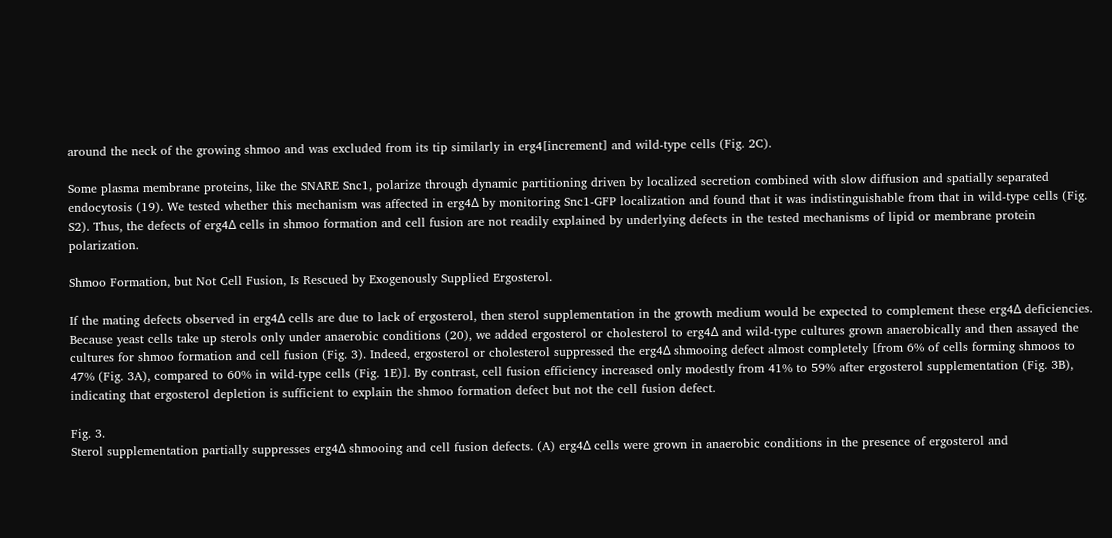around the neck of the growing shmoo and was excluded from its tip similarly in erg4[increment] and wild-type cells (Fig. 2C).

Some plasma membrane proteins, like the SNARE Snc1, polarize through dynamic partitioning driven by localized secretion combined with slow diffusion and spatially separated endocytosis (19). We tested whether this mechanism was affected in erg4Δ by monitoring Snc1-GFP localization and found that it was indistinguishable from that in wild-type cells (Fig. S2). Thus, the defects of erg4Δ cells in shmoo formation and cell fusion are not readily explained by underlying defects in the tested mechanisms of lipid or membrane protein polarization.

Shmoo Formation, but Not Cell Fusion, Is Rescued by Exogenously Supplied Ergosterol.

If the mating defects observed in erg4Δ cells are due to lack of ergosterol, then sterol supplementation in the growth medium would be expected to complement these erg4Δ deficiencies. Because yeast cells take up sterols only under anaerobic conditions (20), we added ergosterol or cholesterol to erg4Δ and wild-type cultures grown anaerobically and then assayed the cultures for shmoo formation and cell fusion (Fig. 3). Indeed, ergosterol or cholesterol suppressed the erg4Δ shmooing defect almost completely [from 6% of cells forming shmoos to 47% (Fig. 3A), compared to 60% in wild-type cells (Fig. 1E)]. By contrast, cell fusion efficiency increased only modestly from 41% to 59% after ergosterol supplementation (Fig. 3B), indicating that ergosterol depletion is sufficient to explain the shmoo formation defect but not the cell fusion defect.

Fig. 3.
Sterol supplementation partially suppresses erg4Δ shmooing and cell fusion defects. (A) erg4Δ cells were grown in anaerobic conditions in the presence of ergosterol and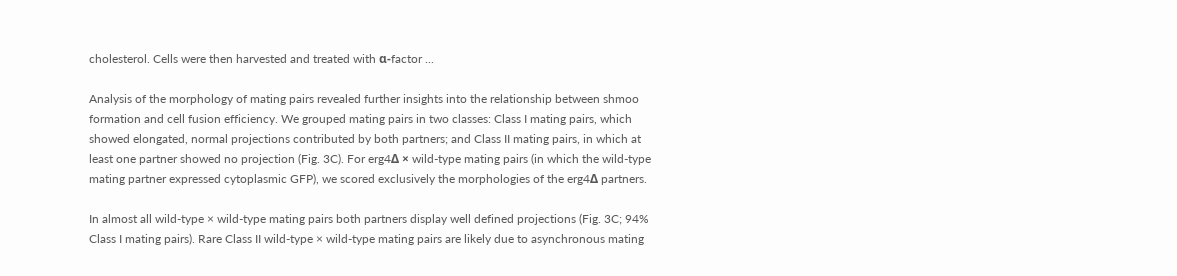cholesterol. Cells were then harvested and treated with α-factor ...

Analysis of the morphology of mating pairs revealed further insights into the relationship between shmoo formation and cell fusion efficiency. We grouped mating pairs in two classes: Class I mating pairs, which showed elongated, normal projections contributed by both partners; and Class II mating pairs, in which at least one partner showed no projection (Fig. 3C). For erg4Δ × wild-type mating pairs (in which the wild-type mating partner expressed cytoplasmic GFP), we scored exclusively the morphologies of the erg4Δ partners.

In almost all wild-type × wild-type mating pairs both partners display well defined projections (Fig. 3C; 94% Class I mating pairs). Rare Class II wild-type × wild-type mating pairs are likely due to asynchronous mating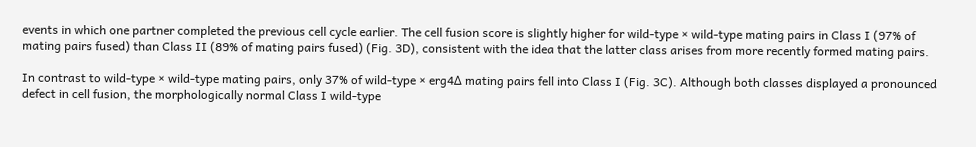events in which one partner completed the previous cell cycle earlier. The cell fusion score is slightly higher for wild-type × wild-type mating pairs in Class I (97% of mating pairs fused) than Class II (89% of mating pairs fused) (Fig. 3D), consistent with the idea that the latter class arises from more recently formed mating pairs.

In contrast to wild-type × wild-type mating pairs, only 37% of wild-type × erg4Δ mating pairs fell into Class I (Fig. 3C). Although both classes displayed a pronounced defect in cell fusion, the morphologically normal Class I wild-type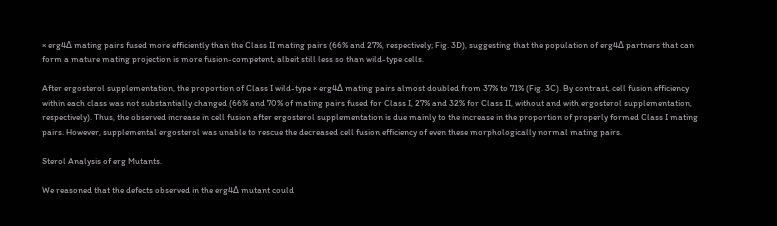× erg4Δ mating pairs fused more efficiently than the Class II mating pairs (66% and 27%, respectively; Fig. 3D), suggesting that the population of erg4Δ partners that can form a mature mating projection is more fusion-competent, albeit still less so than wild-type cells.

After ergosterol supplementation, the proportion of Class I wild-type × erg4Δ mating pairs almost doubled from 37% to 71% (Fig. 3C). By contrast, cell fusion efficiency within each class was not substantially changed (66% and 70% of mating pairs fused for Class I, 27% and 32% for Class II, without and with ergosterol supplementation, respectively). Thus, the observed increase in cell fusion after ergosterol supplementation is due mainly to the increase in the proportion of properly formed Class I mating pairs. However, supplemental ergosterol was unable to rescue the decreased cell fusion efficiency of even these morphologically normal mating pairs.

Sterol Analysis of erg Mutants.

We reasoned that the defects observed in the erg4Δ mutant could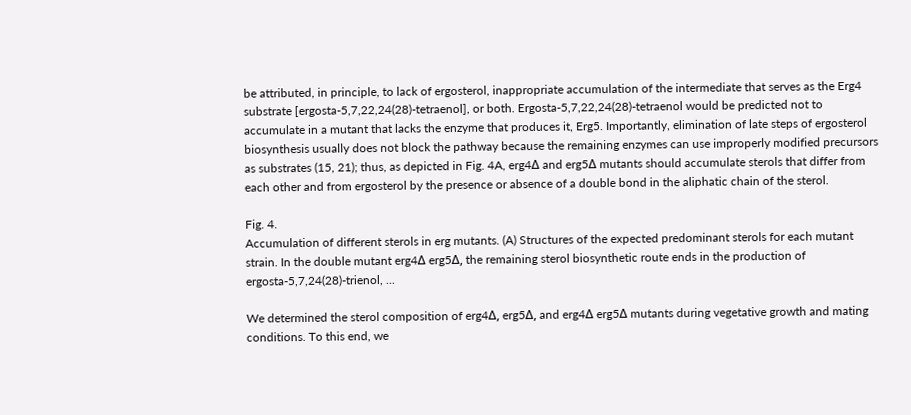be attributed, in principle, to lack of ergosterol, inappropriate accumulation of the intermediate that serves as the Erg4 substrate [ergosta-5,7,22,24(28)-tetraenol], or both. Ergosta-5,7,22,24(28)-tetraenol would be predicted not to accumulate in a mutant that lacks the enzyme that produces it, Erg5. Importantly, elimination of late steps of ergosterol biosynthesis usually does not block the pathway because the remaining enzymes can use improperly modified precursors as substrates (15, 21); thus, as depicted in Fig. 4A, erg4Δ and erg5Δ mutants should accumulate sterols that differ from each other and from ergosterol by the presence or absence of a double bond in the aliphatic chain of the sterol.

Fig. 4.
Accumulation of different sterols in erg mutants. (A) Structures of the expected predominant sterols for each mutant strain. In the double mutant erg4Δ erg5Δ, the remaining sterol biosynthetic route ends in the production of ergosta-5,7,24(28)-trienol, ...

We determined the sterol composition of erg4Δ, erg5Δ, and erg4Δ erg5Δ mutants during vegetative growth and mating conditions. To this end, we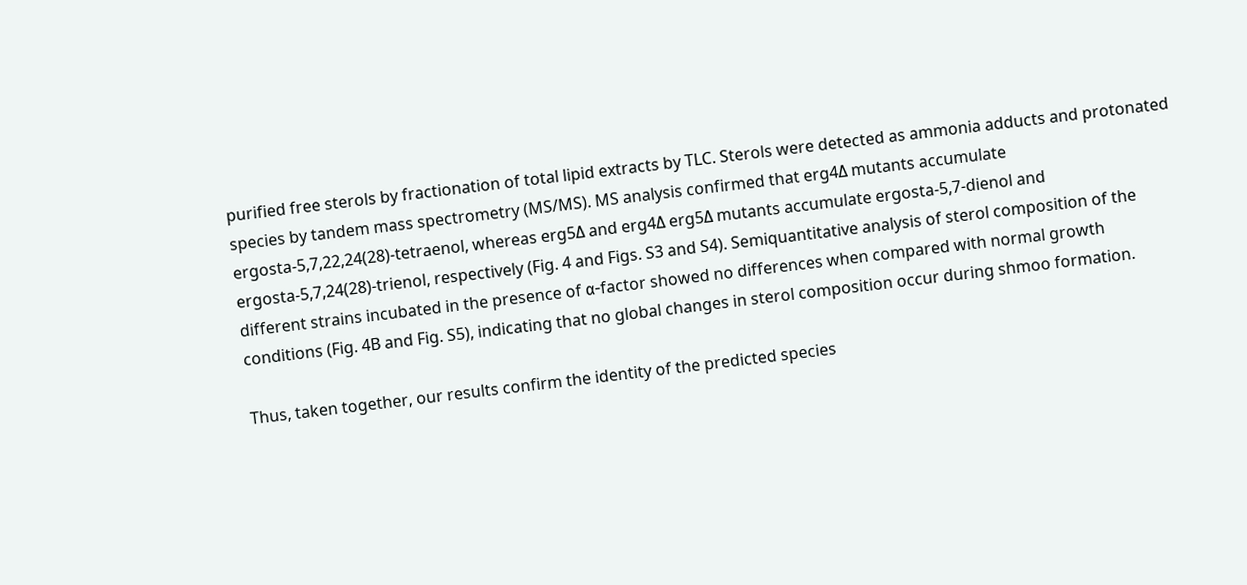purified free sterols by fractionation of total lipid extracts by TLC. Sterols were detected as ammonia adducts and protonated species by tandem mass spectrometry (MS/MS). MS analysis confirmed that erg4Δ mutants accumulate ergosta-5,7,22,24(28)-tetraenol, whereas erg5Δ and erg4Δ erg5Δ mutants accumulate ergosta-5,7-dienol and ergosta-5,7,24(28)-trienol, respectively (Fig. 4 and Figs. S3 and S4). Semiquantitative analysis of sterol composition of the different strains incubated in the presence of α-factor showed no differences when compared with normal growth conditions (Fig. 4B and Fig. S5), indicating that no global changes in sterol composition occur during shmoo formation.

Thus, taken together, our results confirm the identity of the predicted species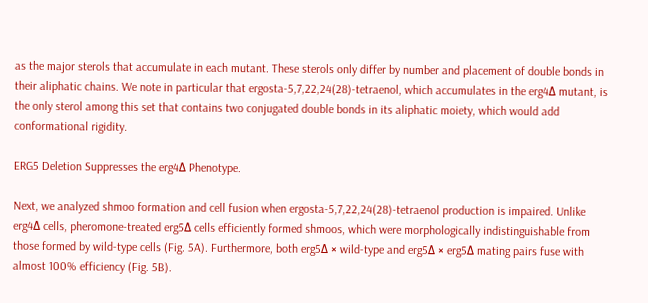as the major sterols that accumulate in each mutant. These sterols only differ by number and placement of double bonds in their aliphatic chains. We note in particular that ergosta-5,7,22,24(28)-tetraenol, which accumulates in the erg4Δ mutant, is the only sterol among this set that contains two conjugated double bonds in its aliphatic moiety, which would add conformational rigidity.

ERG5 Deletion Suppresses the erg4Δ Phenotype.

Next, we analyzed shmoo formation and cell fusion when ergosta-5,7,22,24(28)-tetraenol production is impaired. Unlike erg4Δ cells, pheromone-treated erg5Δ cells efficiently formed shmoos, which were morphologically indistinguishable from those formed by wild-type cells (Fig. 5A). Furthermore, both erg5Δ × wild-type and erg5Δ × erg5Δ mating pairs fuse with almost 100% efficiency (Fig. 5B).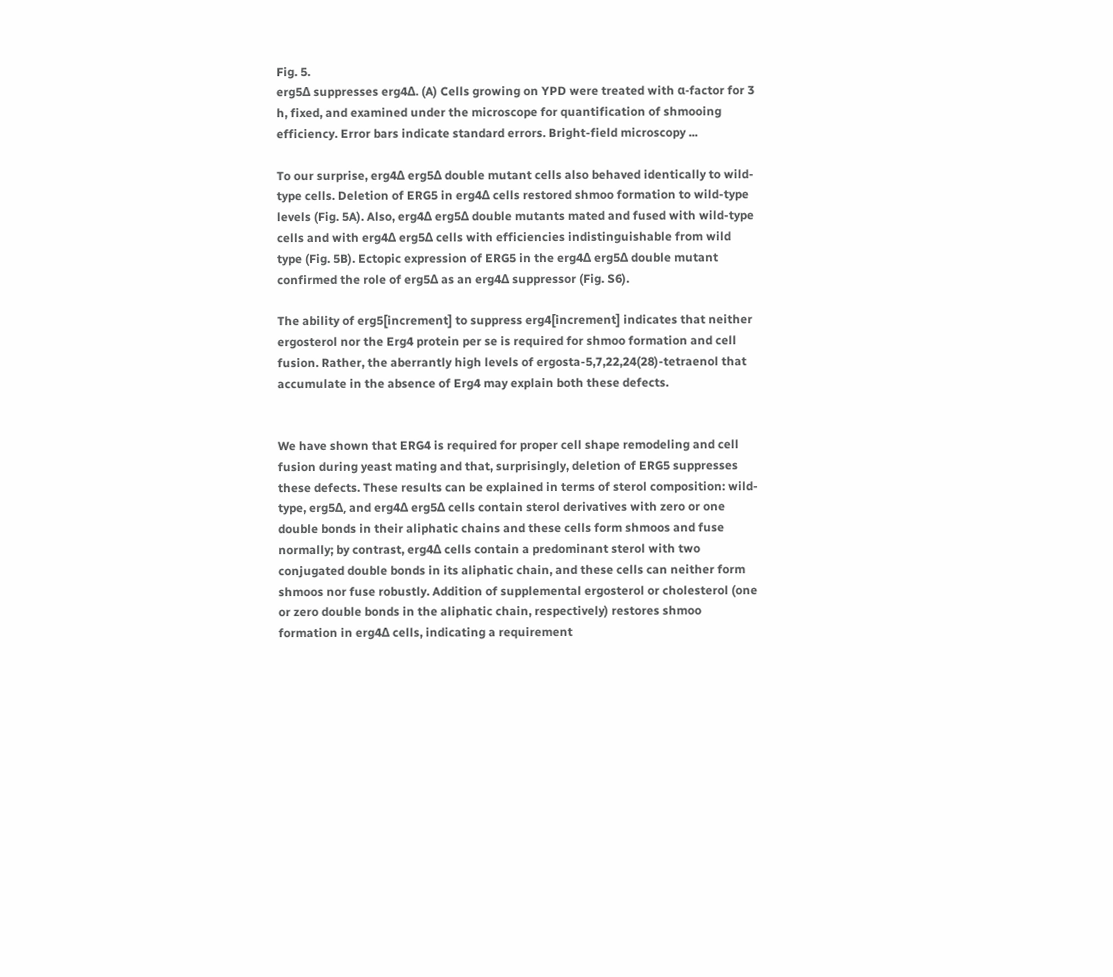Fig. 5.
erg5Δ suppresses erg4Δ. (A) Cells growing on YPD were treated with α-factor for 3 h, fixed, and examined under the microscope for quantification of shmooing efficiency. Error bars indicate standard errors. Bright-field microscopy ...

To our surprise, erg4Δ erg5Δ double mutant cells also behaved identically to wild-type cells. Deletion of ERG5 in erg4Δ cells restored shmoo formation to wild-type levels (Fig. 5A). Also, erg4Δ erg5Δ double mutants mated and fused with wild-type cells and with erg4Δ erg5Δ cells with efficiencies indistinguishable from wild type (Fig. 5B). Ectopic expression of ERG5 in the erg4Δ erg5Δ double mutant confirmed the role of erg5Δ as an erg4Δ suppressor (Fig. S6).

The ability of erg5[increment] to suppress erg4[increment] indicates that neither ergosterol nor the Erg4 protein per se is required for shmoo formation and cell fusion. Rather, the aberrantly high levels of ergosta-5,7,22,24(28)-tetraenol that accumulate in the absence of Erg4 may explain both these defects.


We have shown that ERG4 is required for proper cell shape remodeling and cell fusion during yeast mating and that, surprisingly, deletion of ERG5 suppresses these defects. These results can be explained in terms of sterol composition: wild-type, erg5Δ, and erg4Δ erg5Δ cells contain sterol derivatives with zero or one double bonds in their aliphatic chains and these cells form shmoos and fuse normally; by contrast, erg4Δ cells contain a predominant sterol with two conjugated double bonds in its aliphatic chain, and these cells can neither form shmoos nor fuse robustly. Addition of supplemental ergosterol or cholesterol (one or zero double bonds in the aliphatic chain, respectively) restores shmoo formation in erg4Δ cells, indicating a requirement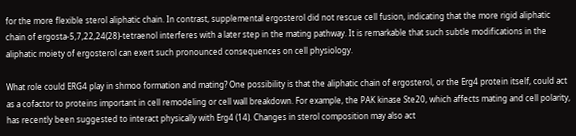for the more flexible sterol aliphatic chain. In contrast, supplemental ergosterol did not rescue cell fusion, indicating that the more rigid aliphatic chain of ergosta-5,7,22,24(28)-tetraenol interferes with a later step in the mating pathway. It is remarkable that such subtle modifications in the aliphatic moiety of ergosterol can exert such pronounced consequences on cell physiology.

What role could ERG4 play in shmoo formation and mating? One possibility is that the aliphatic chain of ergosterol, or the Erg4 protein itself, could act as a cofactor to proteins important in cell remodeling or cell wall breakdown. For example, the PAK kinase Ste20, which affects mating and cell polarity, has recently been suggested to interact physically with Erg4 (14). Changes in sterol composition may also act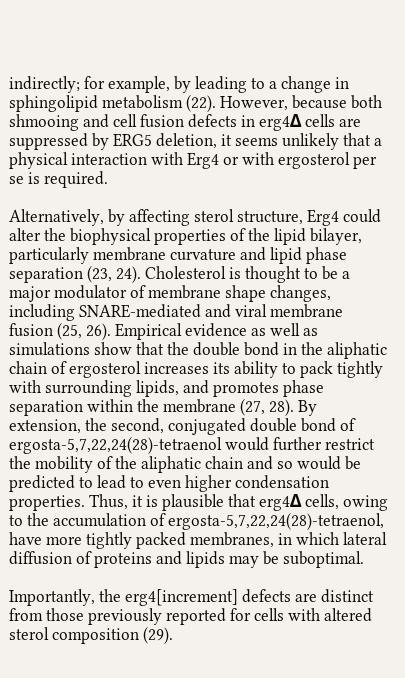indirectly; for example, by leading to a change in sphingolipid metabolism (22). However, because both shmooing and cell fusion defects in erg4Δ cells are suppressed by ERG5 deletion, it seems unlikely that a physical interaction with Erg4 or with ergosterol per se is required.

Alternatively, by affecting sterol structure, Erg4 could alter the biophysical properties of the lipid bilayer, particularly membrane curvature and lipid phase separation (23, 24). Cholesterol is thought to be a major modulator of membrane shape changes, including SNARE-mediated and viral membrane fusion (25, 26). Empirical evidence as well as simulations show that the double bond in the aliphatic chain of ergosterol increases its ability to pack tightly with surrounding lipids, and promotes phase separation within the membrane (27, 28). By extension, the second, conjugated double bond of ergosta-5,7,22,24(28)-tetraenol would further restrict the mobility of the aliphatic chain and so would be predicted to lead to even higher condensation properties. Thus, it is plausible that erg4Δ cells, owing to the accumulation of ergosta-5,7,22,24(28)-tetraenol, have more tightly packed membranes, in which lateral diffusion of proteins and lipids may be suboptimal.

Importantly, the erg4[increment] defects are distinct from those previously reported for cells with altered sterol composition (29).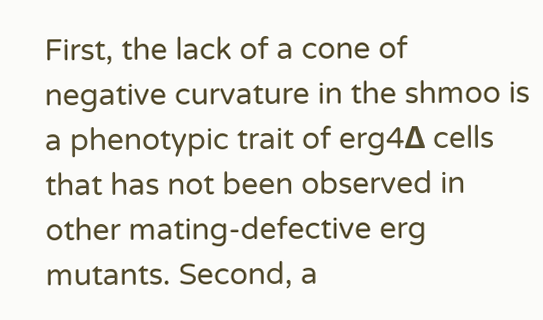First, the lack of a cone of negative curvature in the shmoo is a phenotypic trait of erg4Δ cells that has not been observed in other mating-defective erg mutants. Second, a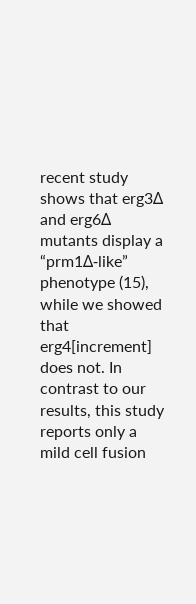recent study shows that erg3Δ and erg6Δ mutants display a “prm1Δ-like” phenotype (15), while we showed that erg4[increment] does not. In contrast to our results, this study reports only a mild cell fusion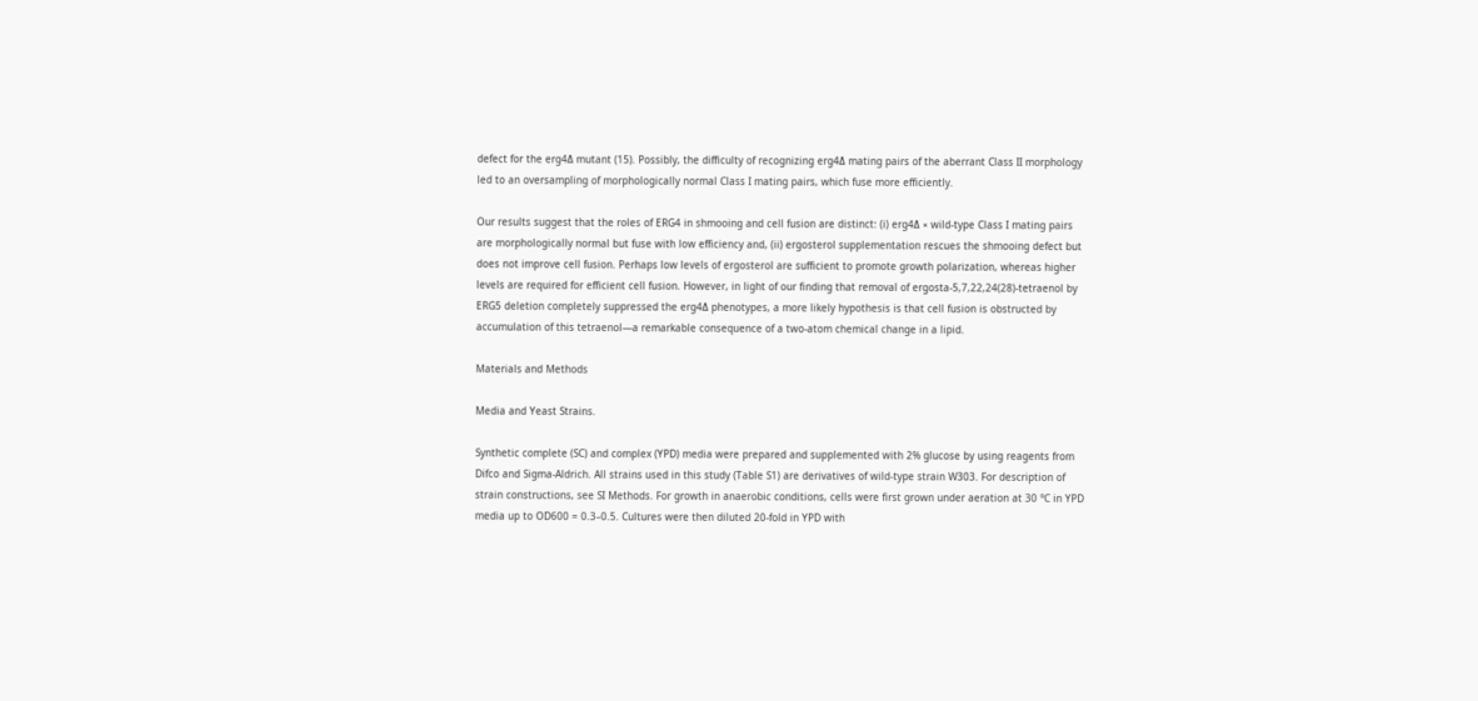defect for the erg4Δ mutant (15). Possibly, the difficulty of recognizing erg4Δ mating pairs of the aberrant Class II morphology led to an oversampling of morphologically normal Class I mating pairs, which fuse more efficiently.

Our results suggest that the roles of ERG4 in shmooing and cell fusion are distinct: (i) erg4Δ × wild-type Class I mating pairs are morphologically normal but fuse with low efficiency and, (ii) ergosterol supplementation rescues the shmooing defect but does not improve cell fusion. Perhaps low levels of ergosterol are sufficient to promote growth polarization, whereas higher levels are required for efficient cell fusion. However, in light of our finding that removal of ergosta-5,7,22,24(28)-tetraenol by ERG5 deletion completely suppressed the erg4Δ phenotypes, a more likely hypothesis is that cell fusion is obstructed by accumulation of this tetraenol—a remarkable consequence of a two-atom chemical change in a lipid.

Materials and Methods

Media and Yeast Strains.

Synthetic complete (SC) and complex (YPD) media were prepared and supplemented with 2% glucose by using reagents from Difco and Sigma-Aldrich. All strains used in this study (Table S1) are derivatives of wild-type strain W303. For description of strain constructions, see SI Methods. For growth in anaerobic conditions, cells were first grown under aeration at 30 °C in YPD media up to OD600 = 0.3–0.5. Cultures were then diluted 20-fold in YPD with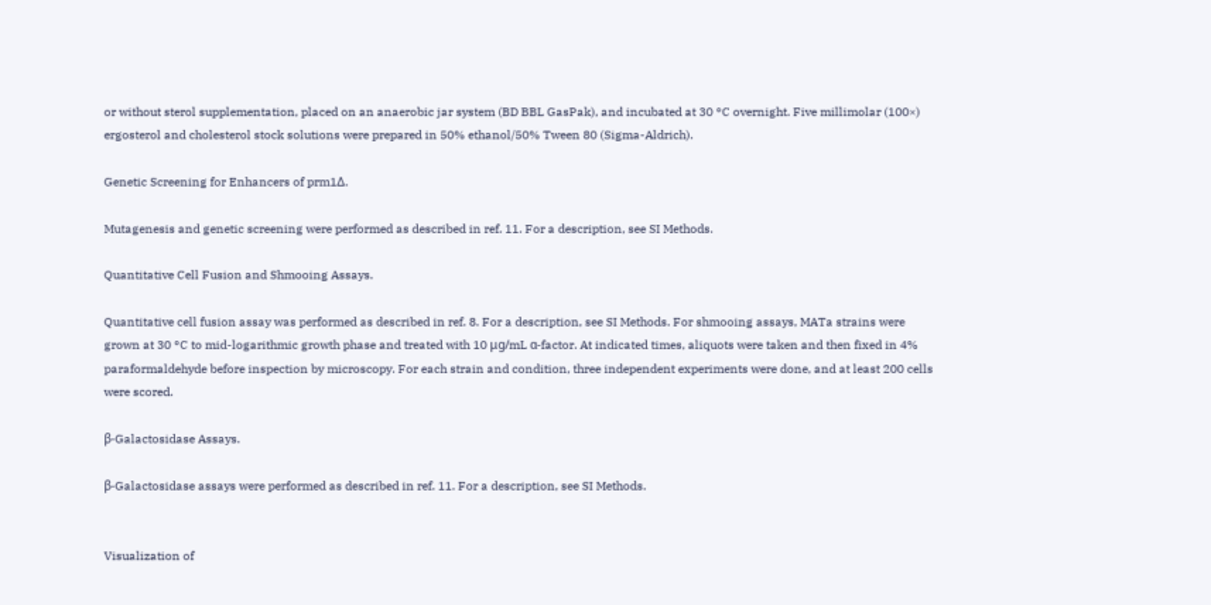or without sterol supplementation, placed on an anaerobic jar system (BD BBL GasPak), and incubated at 30 °C overnight. Five millimolar (100×) ergosterol and cholesterol stock solutions were prepared in 50% ethanol/50% Tween 80 (Sigma-Aldrich).

Genetic Screening for Enhancers of prm1Δ.

Mutagenesis and genetic screening were performed as described in ref. 11. For a description, see SI Methods.

Quantitative Cell Fusion and Shmooing Assays.

Quantitative cell fusion assay was performed as described in ref. 8. For a description, see SI Methods. For shmooing assays, MATa strains were grown at 30 °C to mid-logarithmic growth phase and treated with 10 μg/mL α-factor. At indicated times, aliquots were taken and then fixed in 4% paraformaldehyde before inspection by microscopy. For each strain and condition, three independent experiments were done, and at least 200 cells were scored.

β-Galactosidase Assays.

β-Galactosidase assays were performed as described in ref. 11. For a description, see SI Methods.


Visualization of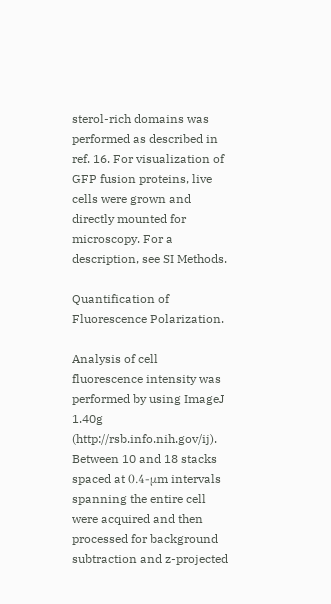sterol-rich domains was performed as described in ref. 16. For visualization of GFP fusion proteins, live cells were grown and directly mounted for microscopy. For a description, see SI Methods.

Quantification of Fluorescence Polarization.

Analysis of cell fluorescence intensity was performed by using ImageJ 1.40g (http://rsb.info.nih.gov/ij). Between 10 and 18 stacks spaced at 0.4-μm intervals spanning the entire cell were acquired and then processed for background subtraction and z-projected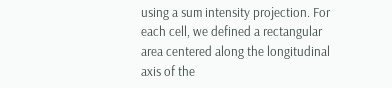using a sum intensity projection. For each cell, we defined a rectangular area centered along the longitudinal axis of the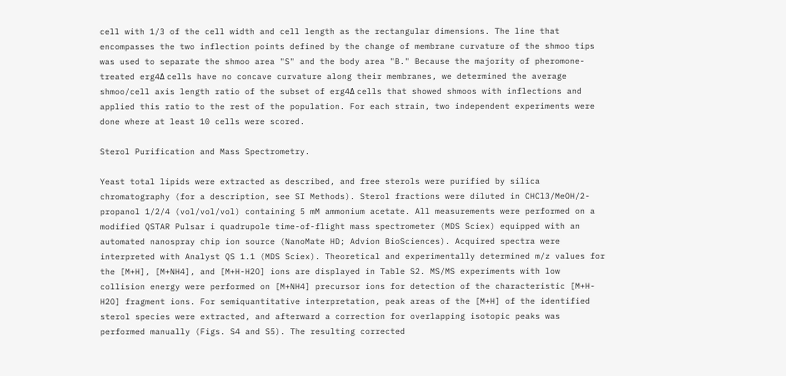cell with 1/3 of the cell width and cell length as the rectangular dimensions. The line that encompasses the two inflection points defined by the change of membrane curvature of the shmoo tips was used to separate the shmoo area "S" and the body area "B." Because the majority of pheromone-treated erg4Δ cells have no concave curvature along their membranes, we determined the average shmoo/cell axis length ratio of the subset of erg4Δ cells that showed shmoos with inflections and applied this ratio to the rest of the population. For each strain, two independent experiments were done where at least 10 cells were scored.

Sterol Purification and Mass Spectrometry.

Yeast total lipids were extracted as described, and free sterols were purified by silica chromatography (for a description, see SI Methods). Sterol fractions were diluted in CHCl3/MeOH/2-propanol 1/2/4 (vol/vol/vol) containing 5 mM ammonium acetate. All measurements were performed on a modified QSTAR Pulsar i quadrupole time-of-flight mass spectrometer (MDS Sciex) equipped with an automated nanospray chip ion source (NanoMate HD; Advion BioSciences). Acquired spectra were interpreted with Analyst QS 1.1 (MDS Sciex). Theoretical and experimentally determined m/z values for the [M+H], [M+NH4], and [M+H-H2O] ions are displayed in Table S2. MS/MS experiments with low collision energy were performed on [M+NH4] precursor ions for detection of the characteristic [M+H-H2O] fragment ions. For semiquantitative interpretation, peak areas of the [M+H] of the identified sterol species were extracted, and afterward a correction for overlapping isotopic peaks was performed manually (Figs. S4 and S5). The resulting corrected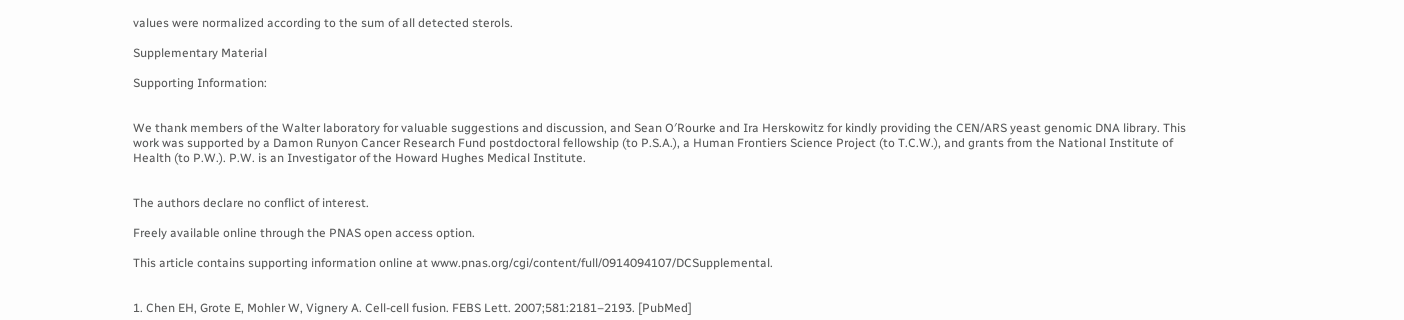values were normalized according to the sum of all detected sterols.

Supplementary Material

Supporting Information:


We thank members of the Walter laboratory for valuable suggestions and discussion, and Sean O′Rourke and Ira Herskowitz for kindly providing the CEN/ARS yeast genomic DNA library. This work was supported by a Damon Runyon Cancer Research Fund postdoctoral fellowship (to P.S.A.), a Human Frontiers Science Project (to T.C.W.), and grants from the National Institute of Health (to P.W.). P.W. is an Investigator of the Howard Hughes Medical Institute.


The authors declare no conflict of interest.

Freely available online through the PNAS open access option.

This article contains supporting information online at www.pnas.org/cgi/content/full/0914094107/DCSupplemental.


1. Chen EH, Grote E, Mohler W, Vignery A. Cell-cell fusion. FEBS Lett. 2007;581:2181–2193. [PubMed]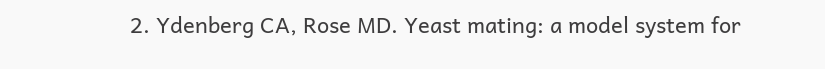2. Ydenberg CA, Rose MD. Yeast mating: a model system for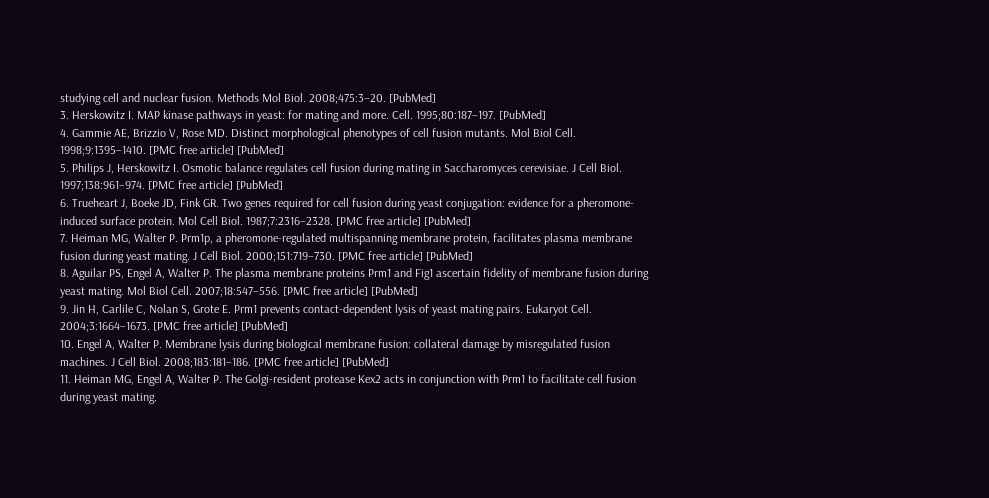studying cell and nuclear fusion. Methods Mol Biol. 2008;475:3–20. [PubMed]
3. Herskowitz I. MAP kinase pathways in yeast: for mating and more. Cell. 1995;80:187–197. [PubMed]
4. Gammie AE, Brizzio V, Rose MD. Distinct morphological phenotypes of cell fusion mutants. Mol Biol Cell. 1998;9:1395–1410. [PMC free article] [PubMed]
5. Philips J, Herskowitz I. Osmotic balance regulates cell fusion during mating in Saccharomyces cerevisiae. J Cell Biol. 1997;138:961–974. [PMC free article] [PubMed]
6. Trueheart J, Boeke JD, Fink GR. Two genes required for cell fusion during yeast conjugation: evidence for a pheromone-induced surface protein. Mol Cell Biol. 1987;7:2316–2328. [PMC free article] [PubMed]
7. Heiman MG, Walter P. Prm1p, a pheromone-regulated multispanning membrane protein, facilitates plasma membrane fusion during yeast mating. J Cell Biol. 2000;151:719–730. [PMC free article] [PubMed]
8. Aguilar PS, Engel A, Walter P. The plasma membrane proteins Prm1 and Fig1 ascertain fidelity of membrane fusion during yeast mating. Mol Biol Cell. 2007;18:547–556. [PMC free article] [PubMed]
9. Jin H, Carlile C, Nolan S, Grote E. Prm1 prevents contact-dependent lysis of yeast mating pairs. Eukaryot Cell. 2004;3:1664–1673. [PMC free article] [PubMed]
10. Engel A, Walter P. Membrane lysis during biological membrane fusion: collateral damage by misregulated fusion machines. J Cell Biol. 2008;183:181–186. [PMC free article] [PubMed]
11. Heiman MG, Engel A, Walter P. The Golgi-resident protease Kex2 acts in conjunction with Prm1 to facilitate cell fusion during yeast mating.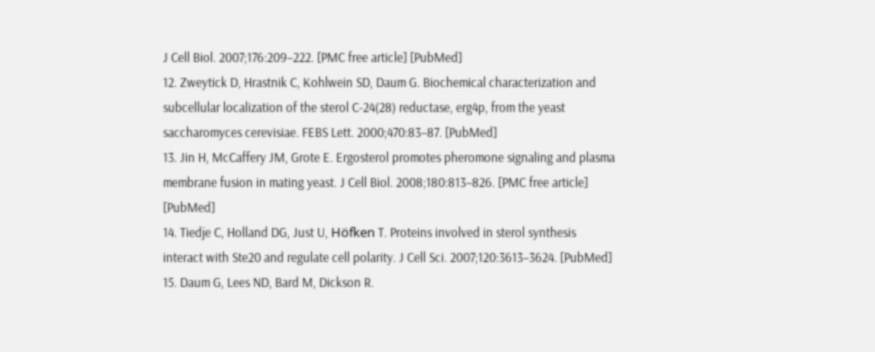J Cell Biol. 2007;176:209–222. [PMC free article] [PubMed]
12. Zweytick D, Hrastnik C, Kohlwein SD, Daum G. Biochemical characterization and subcellular localization of the sterol C-24(28) reductase, erg4p, from the yeast saccharomyces cerevisiae. FEBS Lett. 2000;470:83–87. [PubMed]
13. Jin H, McCaffery JM, Grote E. Ergosterol promotes pheromone signaling and plasma membrane fusion in mating yeast. J Cell Biol. 2008;180:813–826. [PMC free article] [PubMed]
14. Tiedje C, Holland DG, Just U, Höfken T. Proteins involved in sterol synthesis interact with Ste20 and regulate cell polarity. J Cell Sci. 2007;120:3613–3624. [PubMed]
15. Daum G, Lees ND, Bard M, Dickson R.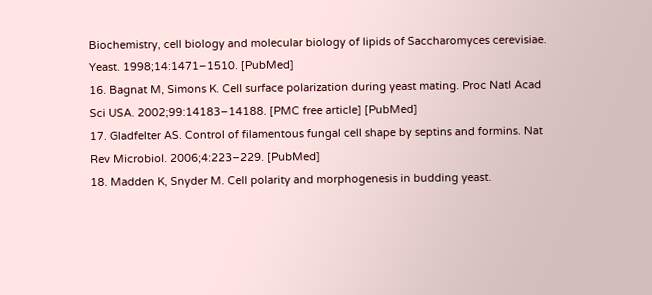Biochemistry, cell biology and molecular biology of lipids of Saccharomyces cerevisiae. Yeast. 1998;14:1471–1510. [PubMed]
16. Bagnat M, Simons K. Cell surface polarization during yeast mating. Proc Natl Acad Sci USA. 2002;99:14183–14188. [PMC free article] [PubMed]
17. Gladfelter AS. Control of filamentous fungal cell shape by septins and formins. Nat Rev Microbiol. 2006;4:223–229. [PubMed]
18. Madden K, Snyder M. Cell polarity and morphogenesis in budding yeast.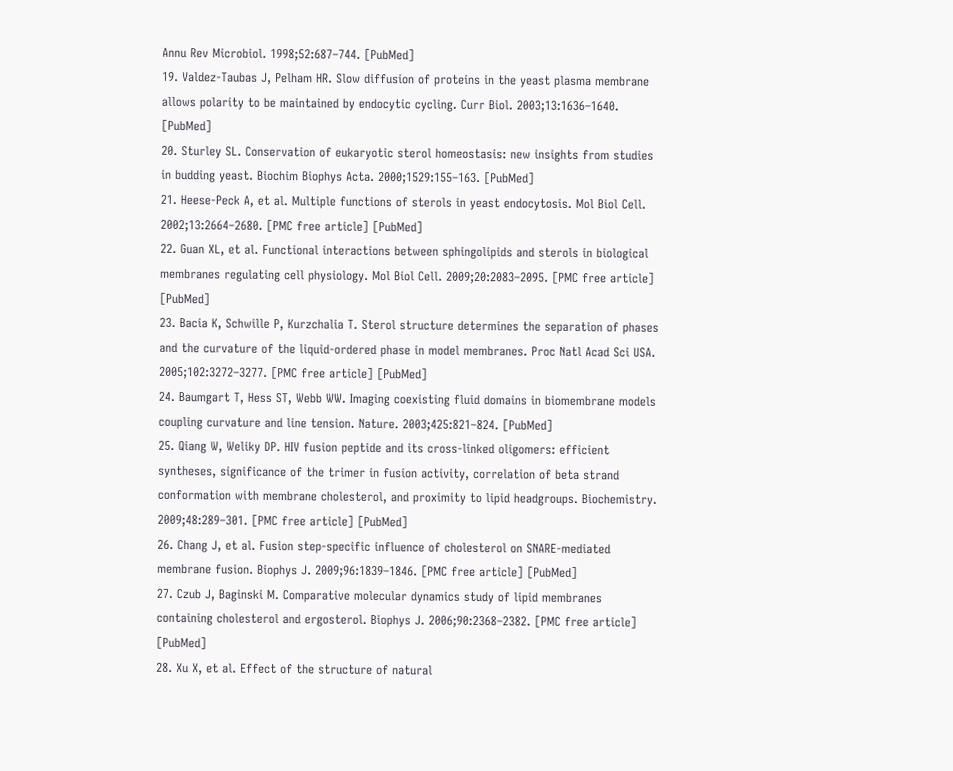Annu Rev Microbiol. 1998;52:687–744. [PubMed]
19. Valdez-Taubas J, Pelham HR. Slow diffusion of proteins in the yeast plasma membrane allows polarity to be maintained by endocytic cycling. Curr Biol. 2003;13:1636–1640. [PubMed]
20. Sturley SL. Conservation of eukaryotic sterol homeostasis: new insights from studies in budding yeast. Biochim Biophys Acta. 2000;1529:155–163. [PubMed]
21. Heese-Peck A, et al. Multiple functions of sterols in yeast endocytosis. Mol Biol Cell. 2002;13:2664–2680. [PMC free article] [PubMed]
22. Guan XL, et al. Functional interactions between sphingolipids and sterols in biological membranes regulating cell physiology. Mol Biol Cell. 2009;20:2083–2095. [PMC free article] [PubMed]
23. Bacia K, Schwille P, Kurzchalia T. Sterol structure determines the separation of phases and the curvature of the liquid-ordered phase in model membranes. Proc Natl Acad Sci USA. 2005;102:3272–3277. [PMC free article] [PubMed]
24. Baumgart T, Hess ST, Webb WW. Imaging coexisting fluid domains in biomembrane models coupling curvature and line tension. Nature. 2003;425:821–824. [PubMed]
25. Qiang W, Weliky DP. HIV fusion peptide and its cross-linked oligomers: efficient syntheses, significance of the trimer in fusion activity, correlation of beta strand conformation with membrane cholesterol, and proximity to lipid headgroups. Biochemistry. 2009;48:289–301. [PMC free article] [PubMed]
26. Chang J, et al. Fusion step-specific influence of cholesterol on SNARE-mediated membrane fusion. Biophys J. 2009;96:1839–1846. [PMC free article] [PubMed]
27. Czub J, Baginski M. Comparative molecular dynamics study of lipid membranes containing cholesterol and ergosterol. Biophys J. 2006;90:2368–2382. [PMC free article] [PubMed]
28. Xu X, et al. Effect of the structure of natural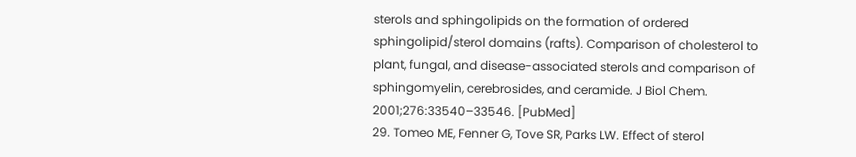sterols and sphingolipids on the formation of ordered sphingolipid/sterol domains (rafts). Comparison of cholesterol to plant, fungal, and disease-associated sterols and comparison of sphingomyelin, cerebrosides, and ceramide. J Biol Chem. 2001;276:33540–33546. [PubMed]
29. Tomeo ME, Fenner G, Tove SR, Parks LW. Effect of sterol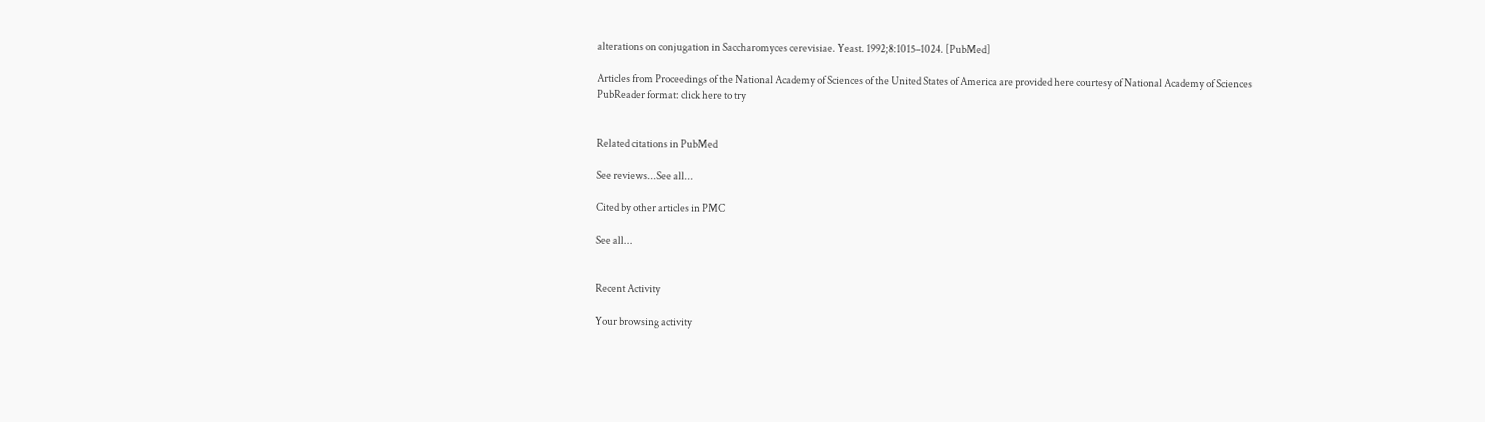alterations on conjugation in Saccharomyces cerevisiae. Yeast. 1992;8:1015–1024. [PubMed]

Articles from Proceedings of the National Academy of Sciences of the United States of America are provided here courtesy of National Academy of Sciences
PubReader format: click here to try


Related citations in PubMed

See reviews...See all...

Cited by other articles in PMC

See all...


Recent Activity

Your browsing activity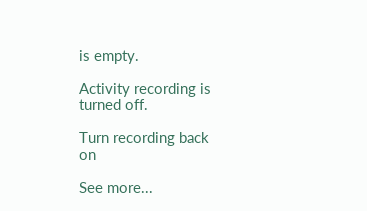is empty.

Activity recording is turned off.

Turn recording back on

See more...